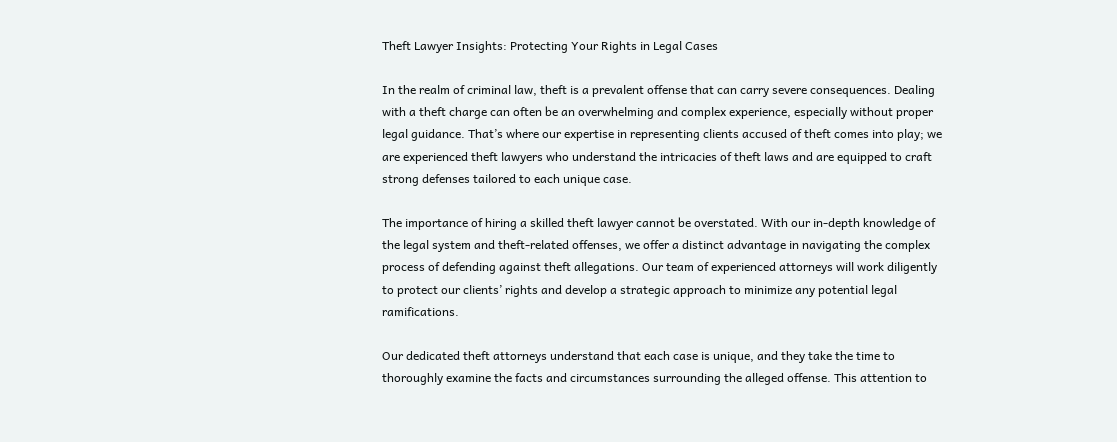Theft Lawyer Insights: Protecting Your Rights in Legal Cases

In the realm of criminal law, theft is a prevalent offense that can carry severe consequences. Dealing with a theft charge can often be an overwhelming and complex experience, especially without proper legal guidance. That’s where our expertise in representing clients accused of theft comes into play; we are experienced theft lawyers who understand the intricacies of theft laws and are equipped to craft strong defenses tailored to each unique case.

The importance of hiring a skilled theft lawyer cannot be overstated. With our in-depth knowledge of the legal system and theft-related offenses, we offer a distinct advantage in navigating the complex process of defending against theft allegations. Our team of experienced attorneys will work diligently to protect our clients’ rights and develop a strategic approach to minimize any potential legal ramifications.

Our dedicated theft attorneys understand that each case is unique, and they take the time to thoroughly examine the facts and circumstances surrounding the alleged offense. This attention to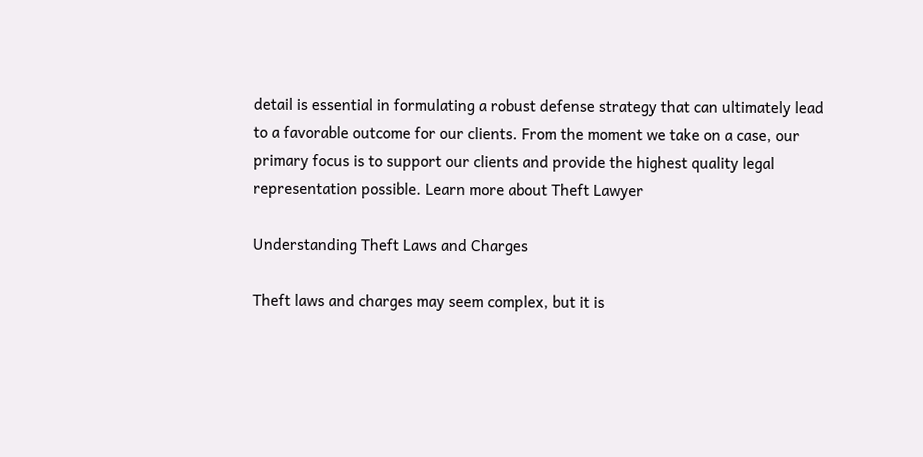detail is essential in formulating a robust defense strategy that can ultimately lead to a favorable outcome for our clients. From the moment we take on a case, our primary focus is to support our clients and provide the highest quality legal representation possible. Learn more about Theft Lawyer

Understanding Theft Laws and Charges

Theft laws and charges may seem complex, but it is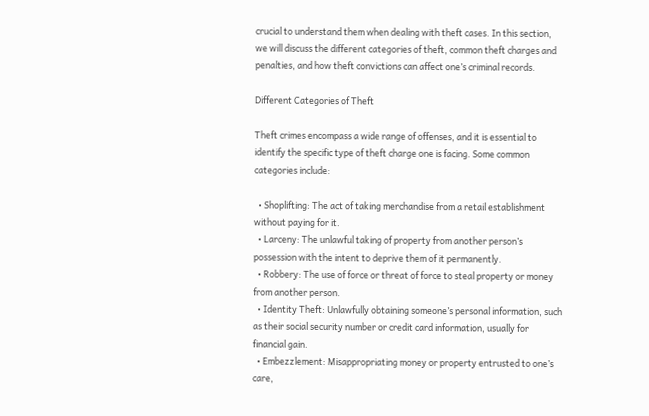crucial to understand them when dealing with theft cases. In this section, we will discuss the different categories of theft, common theft charges and penalties, and how theft convictions can affect one’s criminal records.

Different Categories of Theft

Theft crimes encompass a wide range of offenses, and it is essential to identify the specific type of theft charge one is facing. Some common categories include:

  • Shoplifting: The act of taking merchandise from a retail establishment without paying for it.
  • Larceny: The unlawful taking of property from another person’s possession with the intent to deprive them of it permanently.
  • Robbery: The use of force or threat of force to steal property or money from another person.
  • Identity Theft: Unlawfully obtaining someone’s personal information, such as their social security number or credit card information, usually for financial gain.
  • Embezzlement: Misappropriating money or property entrusted to one’s care,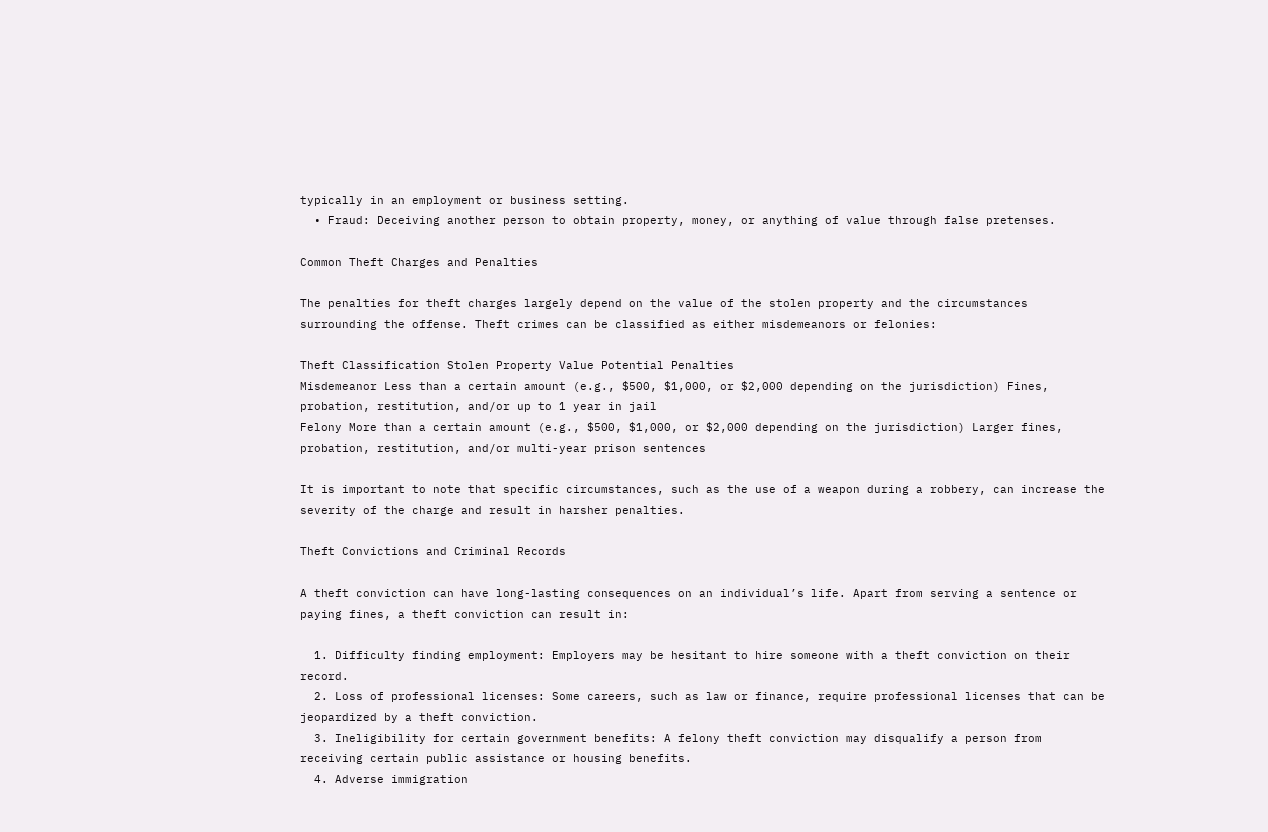typically in an employment or business setting.
  • Fraud: Deceiving another person to obtain property, money, or anything of value through false pretenses.

Common Theft Charges and Penalties

The penalties for theft charges largely depend on the value of the stolen property and the circumstances surrounding the offense. Theft crimes can be classified as either misdemeanors or felonies:

Theft Classification Stolen Property Value Potential Penalties
Misdemeanor Less than a certain amount (e.g., $500, $1,000, or $2,000 depending on the jurisdiction) Fines, probation, restitution, and/or up to 1 year in jail
Felony More than a certain amount (e.g., $500, $1,000, or $2,000 depending on the jurisdiction) Larger fines, probation, restitution, and/or multi-year prison sentences

It is important to note that specific circumstances, such as the use of a weapon during a robbery, can increase the severity of the charge and result in harsher penalties.

Theft Convictions and Criminal Records

A theft conviction can have long-lasting consequences on an individual’s life. Apart from serving a sentence or paying fines, a theft conviction can result in:

  1. Difficulty finding employment: Employers may be hesitant to hire someone with a theft conviction on their record.
  2. Loss of professional licenses: Some careers, such as law or finance, require professional licenses that can be jeopardized by a theft conviction.
  3. Ineligibility for certain government benefits: A felony theft conviction may disqualify a person from receiving certain public assistance or housing benefits.
  4. Adverse immigration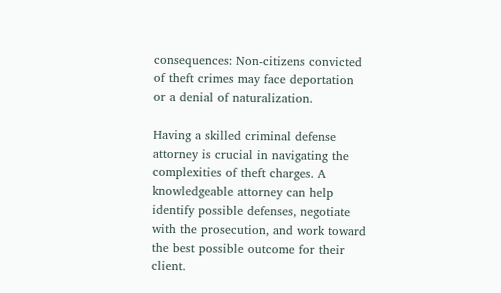consequences: Non-citizens convicted of theft crimes may face deportation or a denial of naturalization.

Having a skilled criminal defense attorney is crucial in navigating the complexities of theft charges. A knowledgeable attorney can help identify possible defenses, negotiate with the prosecution, and work toward the best possible outcome for their client.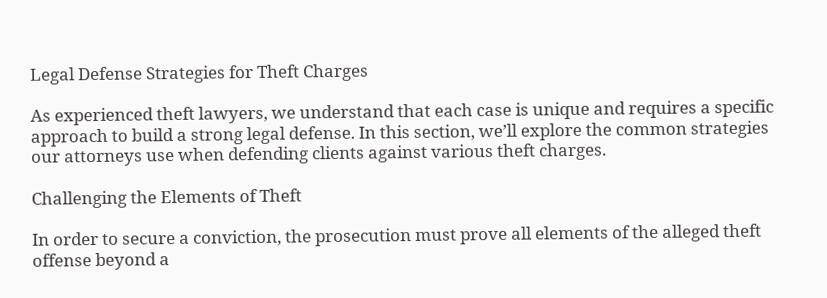Legal Defense Strategies for Theft Charges

As experienced theft lawyers, we understand that each case is unique and requires a specific approach to build a strong legal defense. In this section, we’ll explore the common strategies our attorneys use when defending clients against various theft charges.

Challenging the Elements of Theft

In order to secure a conviction, the prosecution must prove all elements of the alleged theft offense beyond a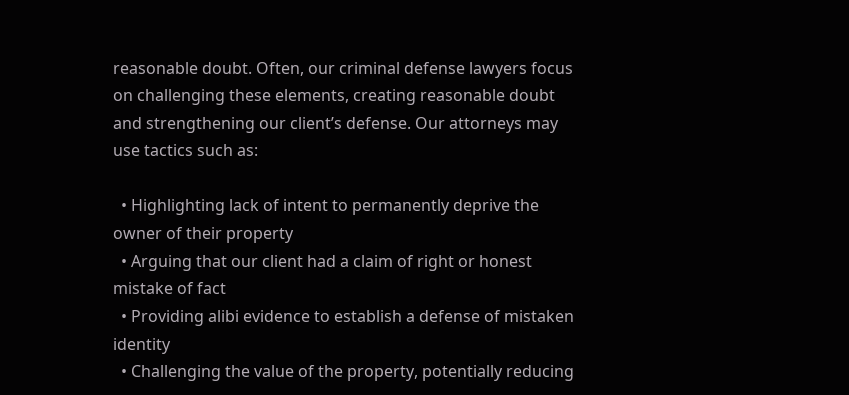reasonable doubt. Often, our criminal defense lawyers focus on challenging these elements, creating reasonable doubt and strengthening our client’s defense. Our attorneys may use tactics such as:

  • Highlighting lack of intent to permanently deprive the owner of their property
  • Arguing that our client had a claim of right or honest mistake of fact
  • Providing alibi evidence to establish a defense of mistaken identity
  • Challenging the value of the property, potentially reducing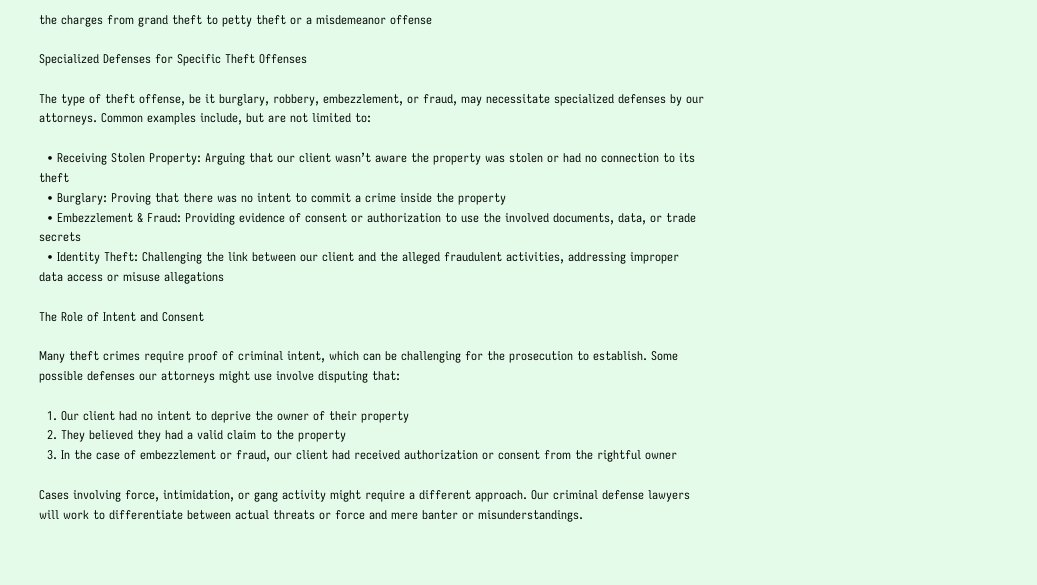the charges from grand theft to petty theft or a misdemeanor offense

Specialized Defenses for Specific Theft Offenses

The type of theft offense, be it burglary, robbery, embezzlement, or fraud, may necessitate specialized defenses by our attorneys. Common examples include, but are not limited to:

  • Receiving Stolen Property: Arguing that our client wasn’t aware the property was stolen or had no connection to its theft
  • Burglary: Proving that there was no intent to commit a crime inside the property
  • Embezzlement & Fraud: Providing evidence of consent or authorization to use the involved documents, data, or trade secrets
  • Identity Theft: Challenging the link between our client and the alleged fraudulent activities, addressing improper data access or misuse allegations

The Role of Intent and Consent

Many theft crimes require proof of criminal intent, which can be challenging for the prosecution to establish. Some possible defenses our attorneys might use involve disputing that:

  1. Our client had no intent to deprive the owner of their property
  2. They believed they had a valid claim to the property
  3. In the case of embezzlement or fraud, our client had received authorization or consent from the rightful owner

Cases involving force, intimidation, or gang activity might require a different approach. Our criminal defense lawyers will work to differentiate between actual threats or force and mere banter or misunderstandings.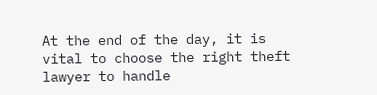At the end of the day, it is vital to choose the right theft lawyer to handle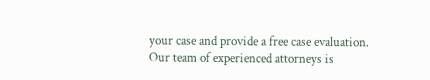your case and provide a free case evaluation. Our team of experienced attorneys is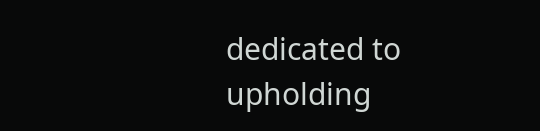dedicated to upholding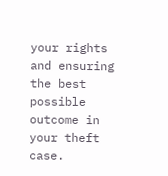your rights and ensuring the best possible outcome in your theft case.